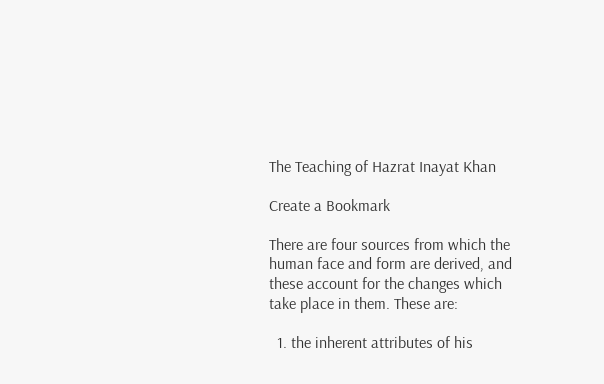The Teaching of Hazrat Inayat Khan

Create a Bookmark

There are four sources from which the human face and form are derived, and these account for the changes which take place in them. These are:

  1. the inherent attributes of his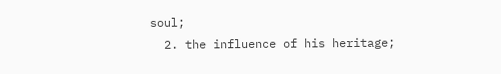soul;
  2. the influence of his heritage;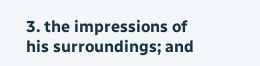3. the impressions of his surroundings; and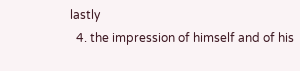lastly
  4. the impression of himself and of his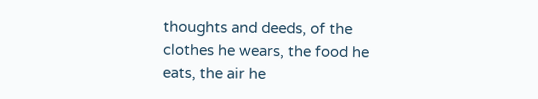thoughts and deeds, of the clothes he wears, the food he eats, the air he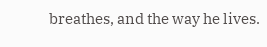breathes, and the way he lives.